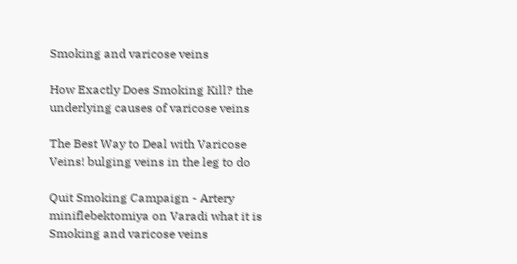Smoking and varicose veins

How Exactly Does Smoking Kill? the underlying causes of varicose veins

The Best Way to Deal with Varicose Veins! bulging veins in the leg to do

Quit Smoking Campaign - Artery miniflebektomiya on Varadi what it is Smoking and varicose veins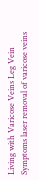Living with Varicose Veins Leg Vein Symptoms laser removal of varicose veins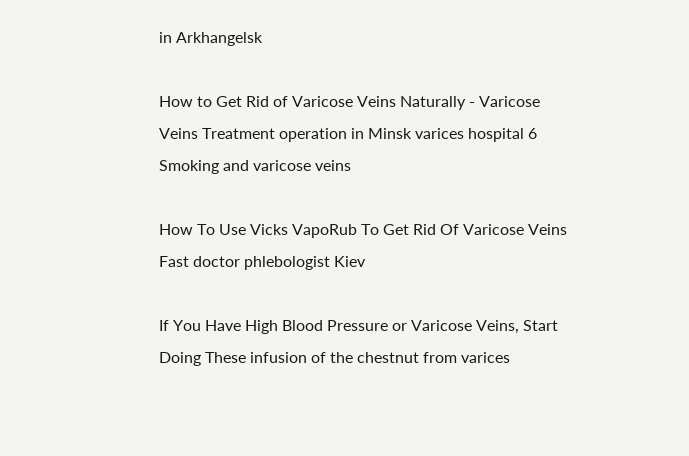in Arkhangelsk

How to Get Rid of Varicose Veins Naturally - Varicose Veins Treatment operation in Minsk varices hospital 6 Smoking and varicose veins

How To Use Vicks VapoRub To Get Rid Of Varicose Veins Fast doctor phlebologist Kiev

If You Have High Blood Pressure or Varicose Veins, Start Doing These infusion of the chestnut from varices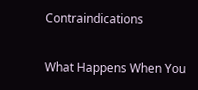Contraindications

What Happens When You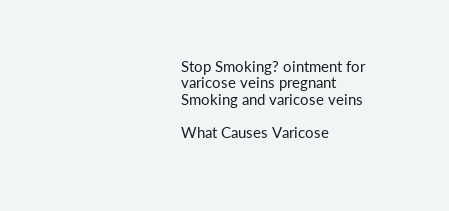Stop Smoking? ointment for varicose veins pregnant Smoking and varicose veins

What Causes Varicose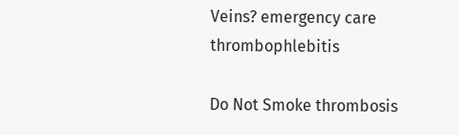Veins? emergency care thrombophlebitis

Do Not Smoke thrombosis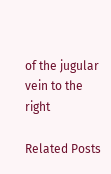of the jugular vein to the right

Related Posts